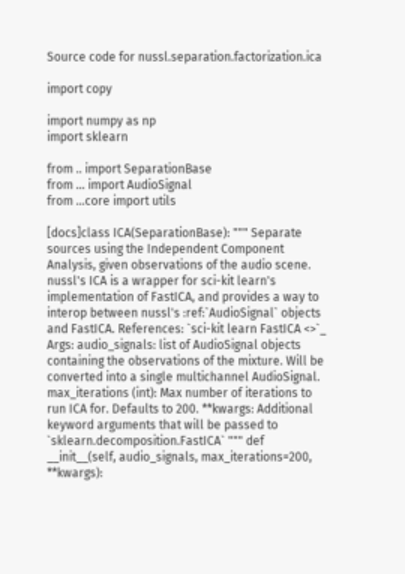Source code for nussl.separation.factorization.ica

import copy

import numpy as np
import sklearn

from .. import SeparationBase
from ... import AudioSignal
from ...core import utils

[docs]class ICA(SeparationBase): """ Separate sources using the Independent Component Analysis, given observations of the audio scene. nussl's ICA is a wrapper for sci-kit learn's implementation of FastICA, and provides a way to interop between nussl's :ref:`AudioSignal` objects and FastICA. References: `sci-kit learn FastICA <>`_ Args: audio_signals: list of AudioSignal objects containing the observations of the mixture. Will be converted into a single multichannel AudioSignal. max_iterations (int): Max number of iterations to run ICA for. Defaults to 200. **kwargs: Additional keyword arguments that will be passed to `sklearn.decomposition.FastICA` """ def __init__(self, audio_signals, max_iterations=200, **kwargs):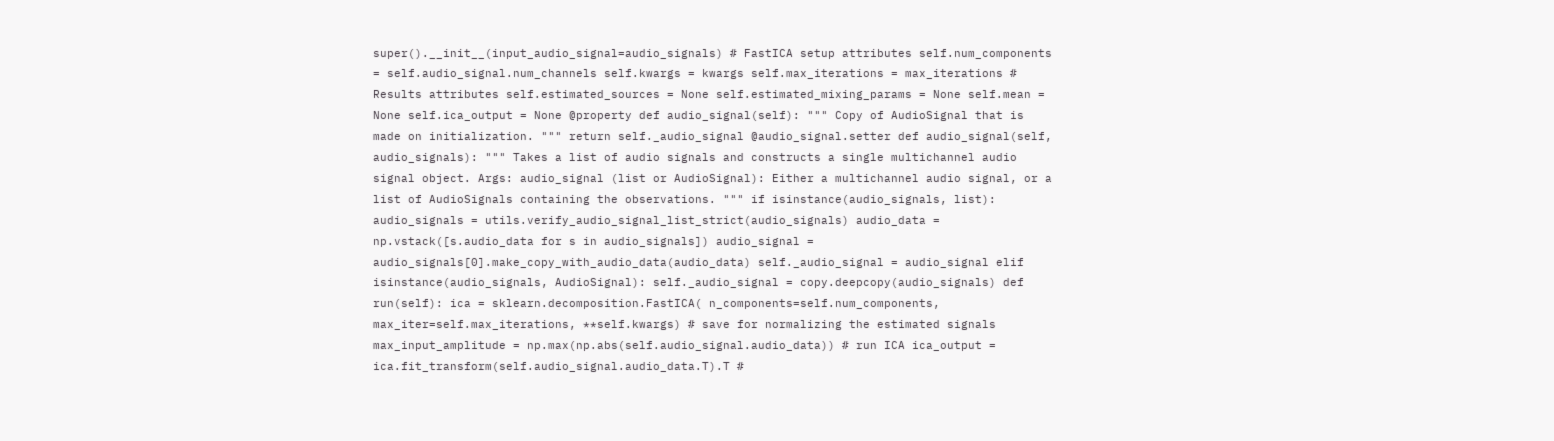super().__init__(input_audio_signal=audio_signals) # FastICA setup attributes self.num_components = self.audio_signal.num_channels self.kwargs = kwargs self.max_iterations = max_iterations # Results attributes self.estimated_sources = None self.estimated_mixing_params = None self.mean = None self.ica_output = None @property def audio_signal(self): """ Copy of AudioSignal that is made on initialization. """ return self._audio_signal @audio_signal.setter def audio_signal(self, audio_signals): """ Takes a list of audio signals and constructs a single multichannel audio signal object. Args: audio_signal (list or AudioSignal): Either a multichannel audio signal, or a list of AudioSignals containing the observations. """ if isinstance(audio_signals, list): audio_signals = utils.verify_audio_signal_list_strict(audio_signals) audio_data = np.vstack([s.audio_data for s in audio_signals]) audio_signal = audio_signals[0].make_copy_with_audio_data(audio_data) self._audio_signal = audio_signal elif isinstance(audio_signals, AudioSignal): self._audio_signal = copy.deepcopy(audio_signals) def run(self): ica = sklearn.decomposition.FastICA( n_components=self.num_components, max_iter=self.max_iterations, **self.kwargs) # save for normalizing the estimated signals max_input_amplitude = np.max(np.abs(self.audio_signal.audio_data)) # run ICA ica_output = ica.fit_transform(self.audio_signal.audio_data.T).T #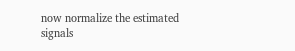now normalize the estimated signals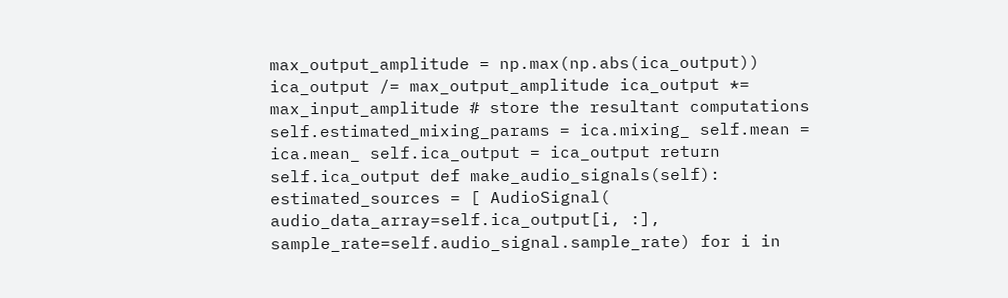max_output_amplitude = np.max(np.abs(ica_output)) ica_output /= max_output_amplitude ica_output *= max_input_amplitude # store the resultant computations self.estimated_mixing_params = ica.mixing_ self.mean = ica.mean_ self.ica_output = ica_output return self.ica_output def make_audio_signals(self): estimated_sources = [ AudioSignal( audio_data_array=self.ica_output[i, :], sample_rate=self.audio_signal.sample_rate) for i in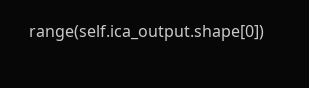range(self.ica_output.shape[0])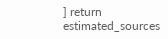] return estimated_sources